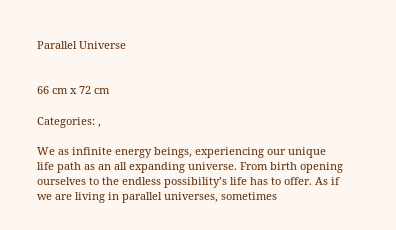Parallel Universe


66 cm x 72 cm

Categories: ,

We as infinite energy beings, experiencing our unique life path as an all expanding universe. From birth opening ourselves to the endless possibility’s life has to offer. As if we are living in parallel universes, sometimes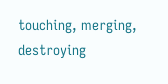touching, merging, destroying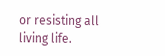or resisting all living life.